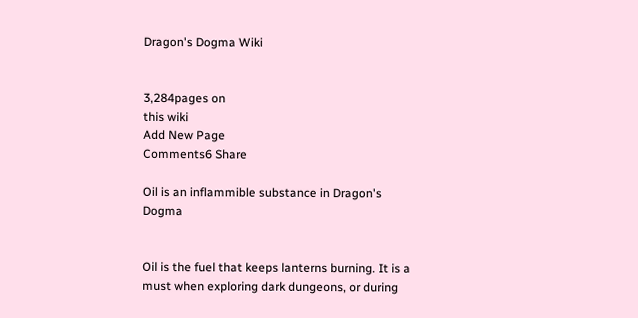Dragon's Dogma Wiki


3,284pages on
this wiki
Add New Page
Comments6 Share

Oil is an inflammible substance in Dragon's Dogma


Oil is the fuel that keeps lanterns burning. It is a must when exploring dark dungeons, or during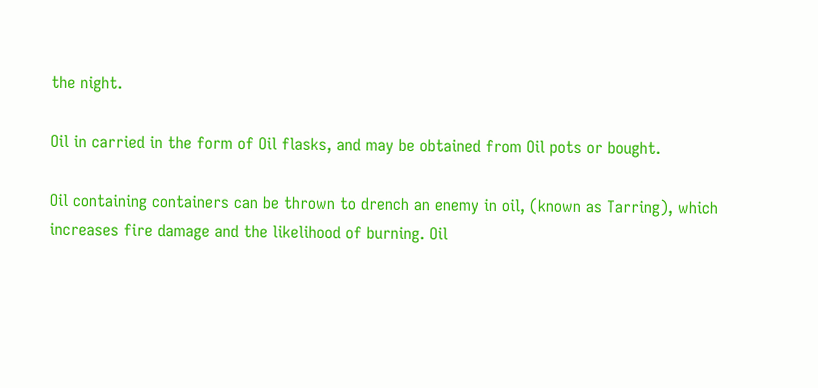the night.

Oil in carried in the form of Oil flasks, and may be obtained from Oil pots or bought.

Oil containing containers can be thrown to drench an enemy in oil, (known as Tarring), which increases fire damage and the likelihood of burning. Oil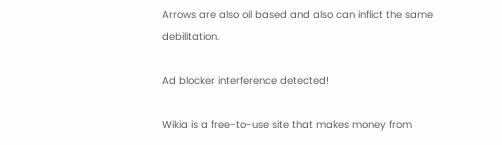Arrows are also oil based and also can inflict the same debilitation.

Ad blocker interference detected!

Wikia is a free-to-use site that makes money from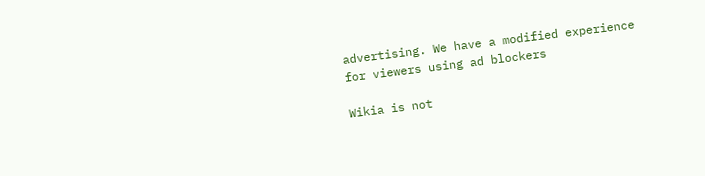advertising. We have a modified experience for viewers using ad blockers

Wikia is not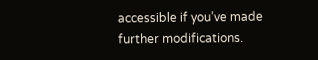accessible if you’ve made further modifications.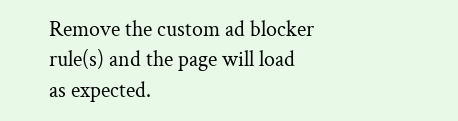Remove the custom ad blocker rule(s) and the page will load as expected.